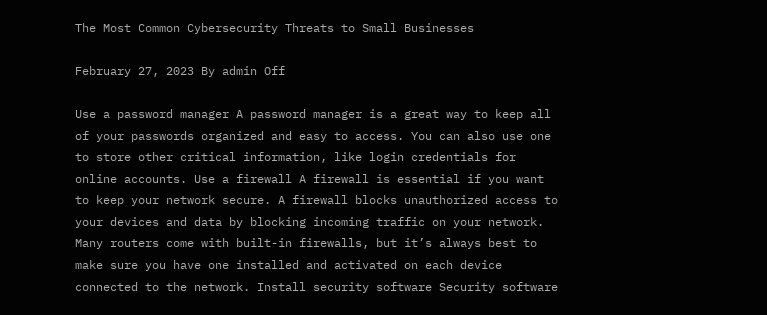The Most Common Cybersecurity Threats to Small Businesses

February 27, 2023 By admin Off

Use a password manager A password manager is a great way to keep all of your passwords organized and easy to access. You can also use one to store other critical information, like login credentials for online accounts. Use a firewall A firewall is essential if you want to keep your network secure. A firewall blocks unauthorized access to your devices and data by blocking incoming traffic on your network. Many routers come with built-in firewalls, but it’s always best to make sure you have one installed and activated on each device connected to the network. Install security software Security software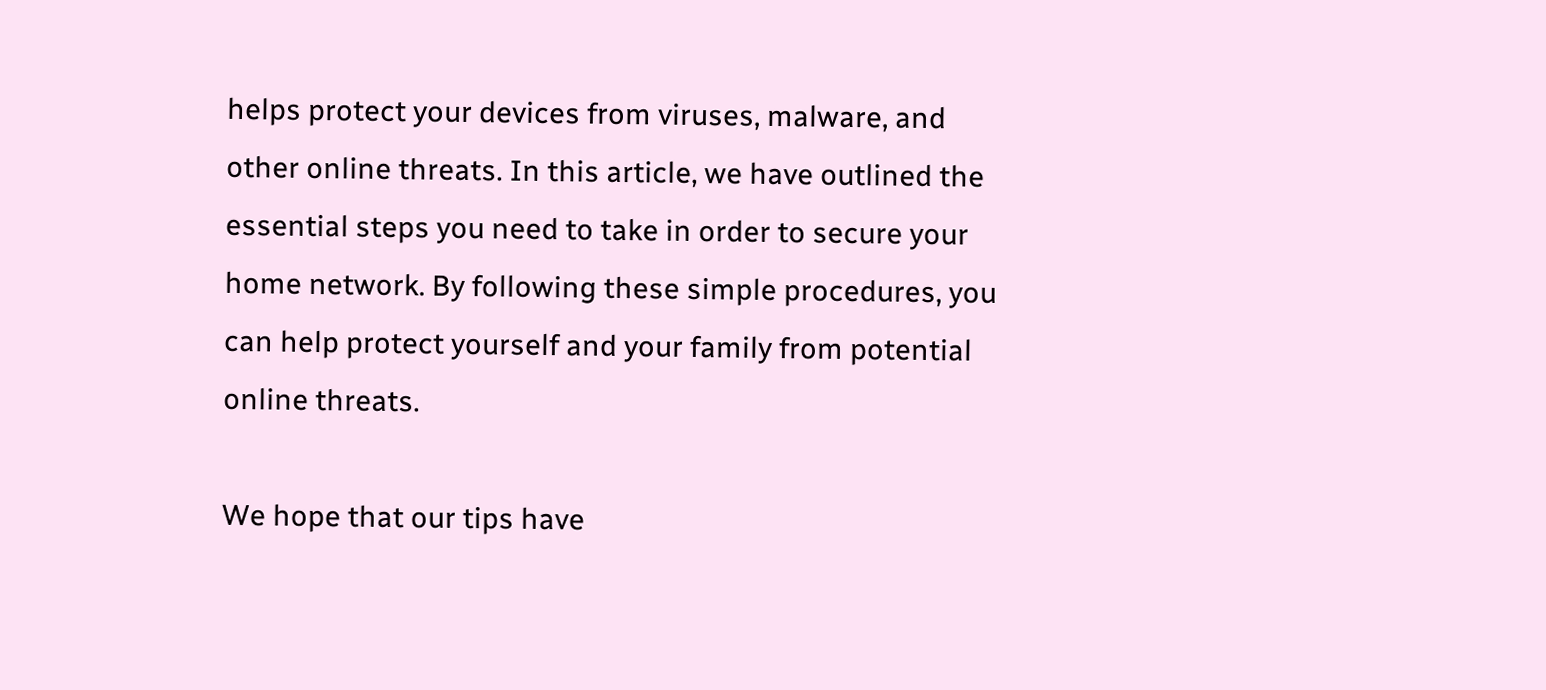helps protect your devices from viruses, malware, and other online threats. In this article, we have outlined the essential steps you need to take in order to secure your home network. By following these simple procedures, you can help protect yourself and your family from potential online threats.

We hope that our tips have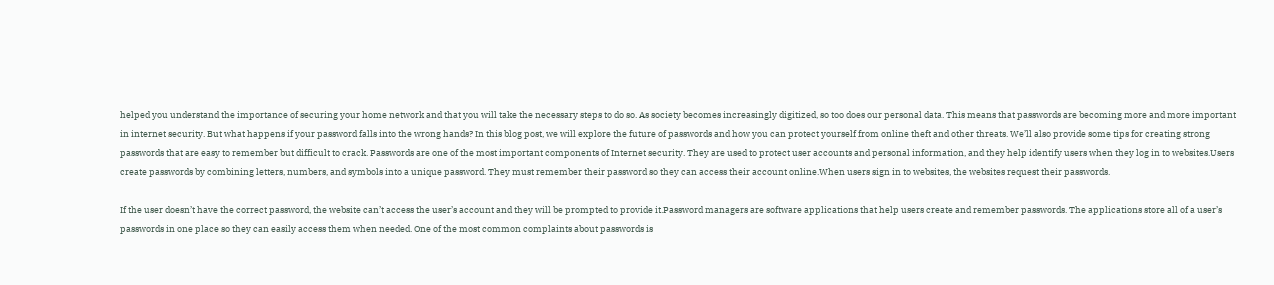helped you understand the importance of securing your home network and that you will take the necessary steps to do so. As society becomes increasingly digitized, so too does our personal data. This means that passwords are becoming more and more important in internet security. But what happens if your password falls into the wrong hands? In this blog post, we will explore the future of passwords and how you can protect yourself from online theft and other threats. We’ll also provide some tips for creating strong passwords that are easy to remember but difficult to crack. Passwords are one of the most important components of Internet security. They are used to protect user accounts and personal information, and they help identify users when they log in to websites.Users create passwords by combining letters, numbers, and symbols into a unique password. They must remember their password so they can access their account online.When users sign in to websites, the websites request their passwords.

If the user doesn’t have the correct password, the website can’t access the user’s account and they will be prompted to provide it.Password managers are software applications that help users create and remember passwords. The applications store all of a user’s passwords in one place so they can easily access them when needed. One of the most common complaints about passwords is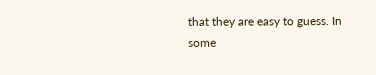that they are easy to guess. In some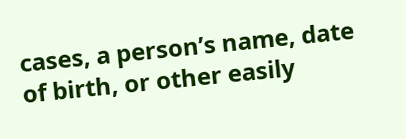cases, a person’s name, date of birth, or other easily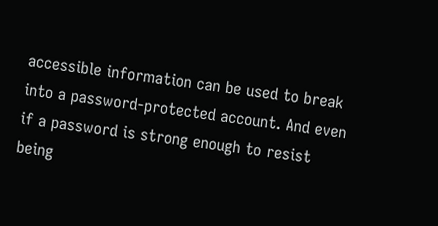accessible information can be used to break into a password-protected account. And even if a password is strong enough to resist being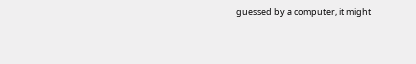guessed by a computer, it might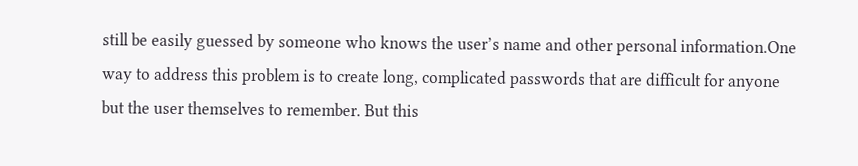still be easily guessed by someone who knows the user’s name and other personal information.One way to address this problem is to create long, complicated passwords that are difficult for anyone but the user themselves to remember. But this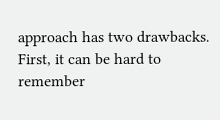approach has two drawbacks. First, it can be hard to remember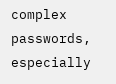complex passwords, especially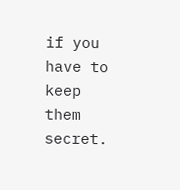if you have to keep them secret.